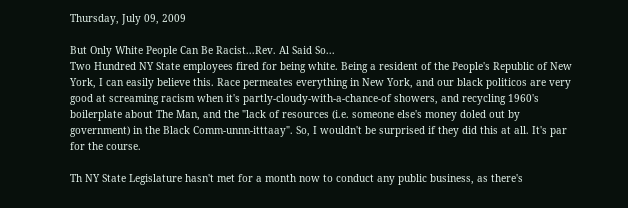Thursday, July 09, 2009

But Only White People Can Be Racist...Rev. Al Said So...
Two Hundred NY State employees fired for being white. Being a resident of the People's Republic of New York, I can easily believe this. Race permeates everything in New York, and our black politicos are very good at screaming racism when it's partly-cloudy-with-a-chance-of showers, and recycling 1960's boilerplate about The Man, and the "lack of resources (i.e. someone else's money doled out by government) in the Black Comm-unnn-itttaay". So, I wouldn't be surprised if they did this at all. It's par for the course.

Th NY State Legislature hasn't met for a month now to conduct any public business, as there's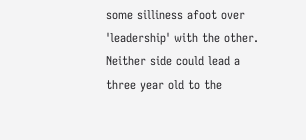some silliness afoot over 'leadership' with the other. Neither side could lead a three year old to the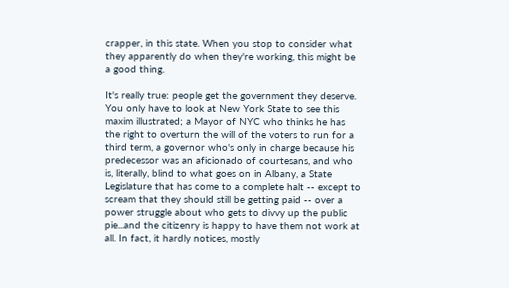crapper, in this state. When you stop to consider what they apparently do when they're working, this might be a good thing.

It's really true: people get the government they deserve. You only have to look at New York State to see this maxim illustrated; a Mayor of NYC who thinks he has the right to overturn the will of the voters to run for a third term, a governor who's only in charge because his predecessor was an aficionado of courtesans, and who is, literally, blind to what goes on in Albany, a State Legislature that has come to a complete halt -- except to scream that they should still be getting paid -- over a power struggle about who gets to divvy up the public pie...and the citizenry is happy to have them not work at all. In fact, it hardly notices, mostly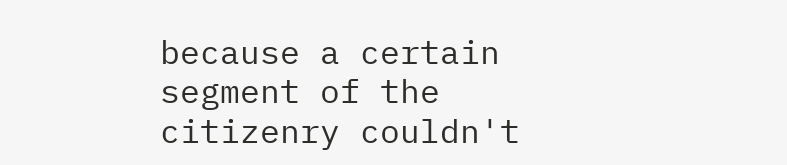because a certain segment of the citizenry couldn't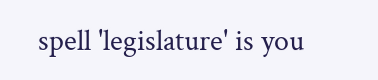spell 'legislature' is you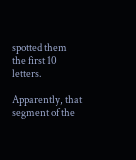spotted them the first 10 letters.

Apparently, that segment of the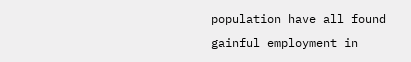population have all found gainful employment in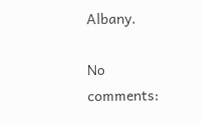Albany.

No comments: